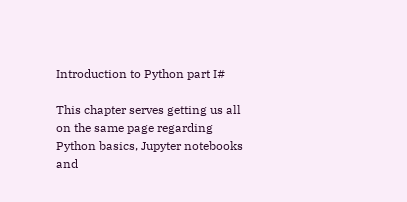Introduction to Python part I#

This chapter serves getting us all on the same page regarding Python basics, Jupyter notebooks and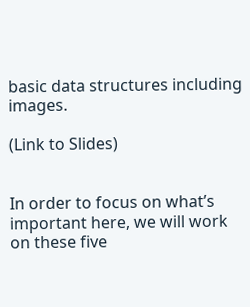basic data structures including images.

(Link to Slides)


In order to focus on what’s important here, we will work on these five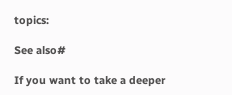topics:

See also#

If you want to take a deeper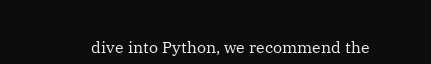dive into Python, we recommend the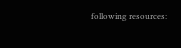following resources: